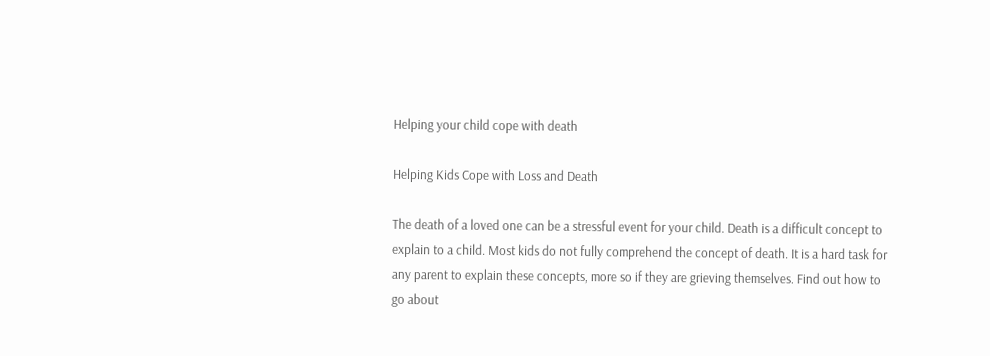Helping your child cope with death

Helping Kids Cope with Loss and Death

The death of a loved one can be a stressful event for your child. Death is a difficult concept to explain to a child. Most kids do not fully comprehend the concept of death. It is a hard task for any parent to explain these concepts, more so if they are grieving themselves. Find out how to go about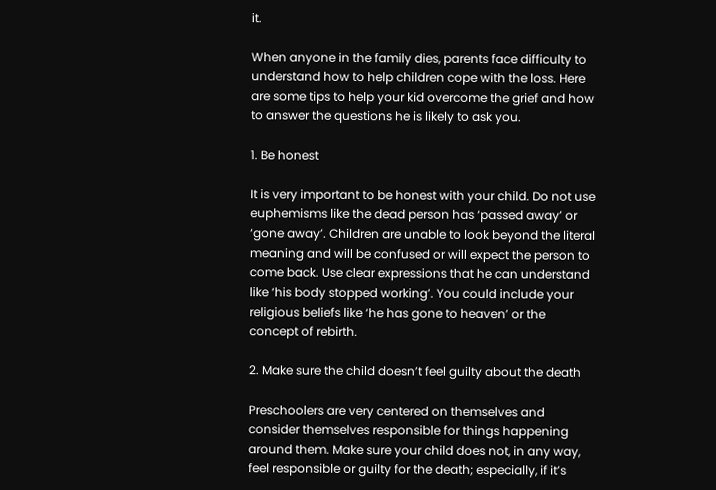it.

When anyone in the family dies, parents face difficulty to understand how to help children cope with the loss. Here are some tips to help your kid overcome the grief and how to answer the questions he is likely to ask you.

1. Be honest

It is very important to be honest with your child. Do not use euphemisms like the dead person has ‘passed away’ or ‘gone away’. Children are unable to look beyond the literal meaning and will be confused or will expect the person to come back. Use clear expressions that he can understand like ‘his body stopped working’. You could include your religious beliefs like ‘he has gone to heaven’ or the concept of rebirth.

2. Make sure the child doesn’t feel guilty about the death

Preschoolers are very centered on themselves and consider themselves responsible for things happening around them. Make sure your child does not, in any way, feel responsible or guilty for the death; especially, if it’s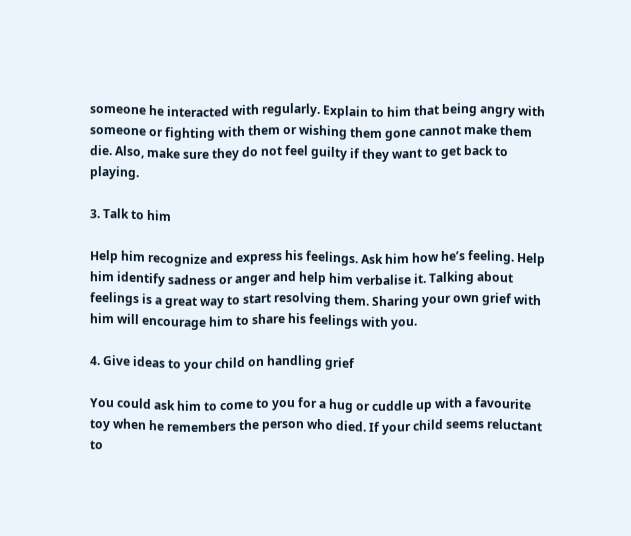someone he interacted with regularly. Explain to him that being angry with someone or fighting with them or wishing them gone cannot make them die. Also, make sure they do not feel guilty if they want to get back to playing.

3. Talk to him

Help him recognize and express his feelings. Ask him how he’s feeling. Help him identify sadness or anger and help him verbalise it. Talking about feelings is a great way to start resolving them. Sharing your own grief with him will encourage him to share his feelings with you.

4. Give ideas to your child on handling grief

You could ask him to come to you for a hug or cuddle up with a favourite toy when he remembers the person who died. If your child seems reluctant to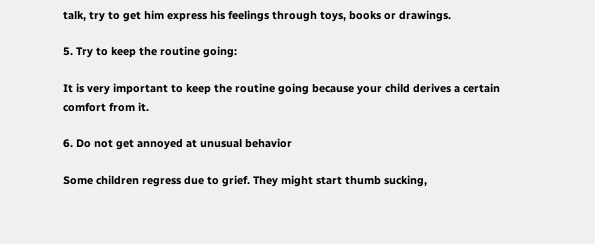talk, try to get him express his feelings through toys, books or drawings.

5. Try to keep the routine going:

It is very important to keep the routine going because your child derives a certain comfort from it.

6. Do not get annoyed at unusual behavior

Some children regress due to grief. They might start thumb sucking,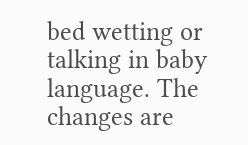bed wetting or talking in baby language. The changes are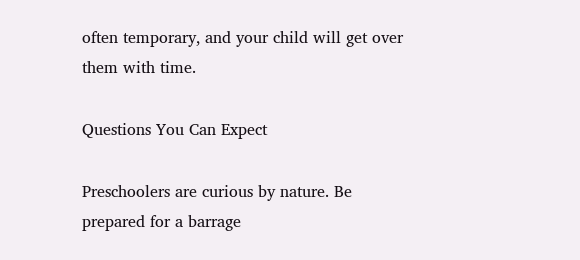often temporary, and your child will get over them with time.

Questions You Can Expect

Preschoolers are curious by nature. Be prepared for a barrage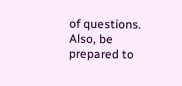of questions. Also, be prepared to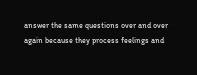answer the same questions over and over again because they process feelings and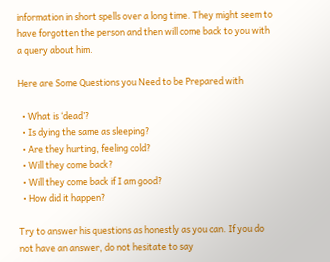information in short spells over a long time. They might seem to have forgotten the person and then will come back to you with a query about him.

Here are Some Questions you Need to be Prepared with

  • What is ‘dead’?
  • Is dying the same as sleeping?
  • Are they hurting, feeling cold?
  • Will they come back?
  • Will they come back if I am good?
  • How did it happen?

Try to answer his questions as honestly as you can. If you do not have an answer, do not hesitate to say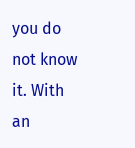you do not know it. With an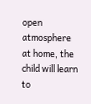open atmosphere at home, the child will learn to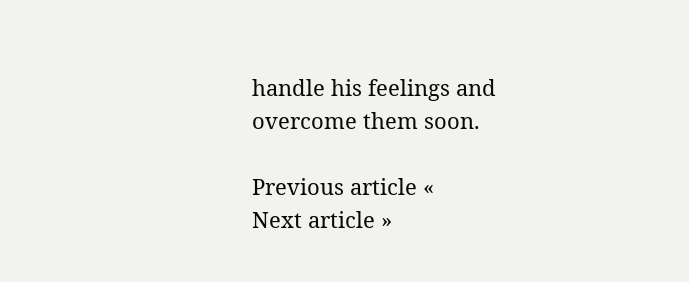handle his feelings and overcome them soon.

Previous article «
Next article »